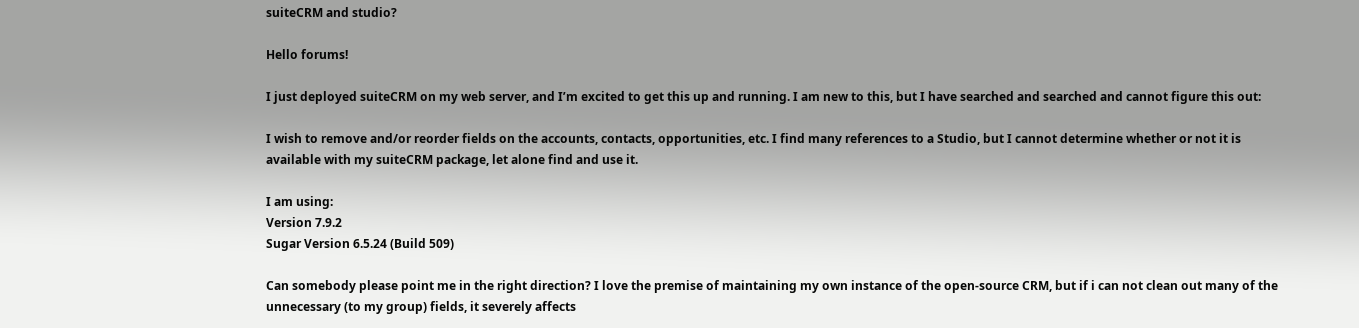suiteCRM and studio?

Hello forums!

I just deployed suiteCRM on my web server, and I’m excited to get this up and running. I am new to this, but I have searched and searched and cannot figure this out:

I wish to remove and/or reorder fields on the accounts, contacts, opportunities, etc. I find many references to a Studio, but I cannot determine whether or not it is available with my suiteCRM package, let alone find and use it.

I am using:
Version 7.9.2
Sugar Version 6.5.24 (Build 509)

Can somebody please point me in the right direction? I love the premise of maintaining my own instance of the open-source CRM, but if i can not clean out many of the unnecessary (to my group) fields, it severely affects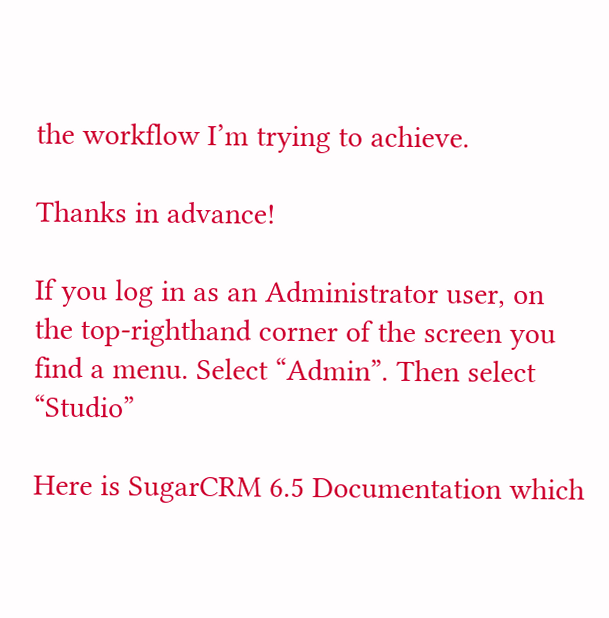the workflow I’m trying to achieve.

Thanks in advance!

If you log in as an Administrator user, on the top-righthand corner of the screen you find a menu. Select “Admin”. Then select “Studio”

Here is SugarCRM 6.5 Documentation which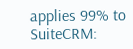applies 99% to SuiteCRM: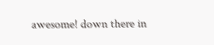awesome! down there in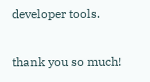developer tools.

thank you so much!